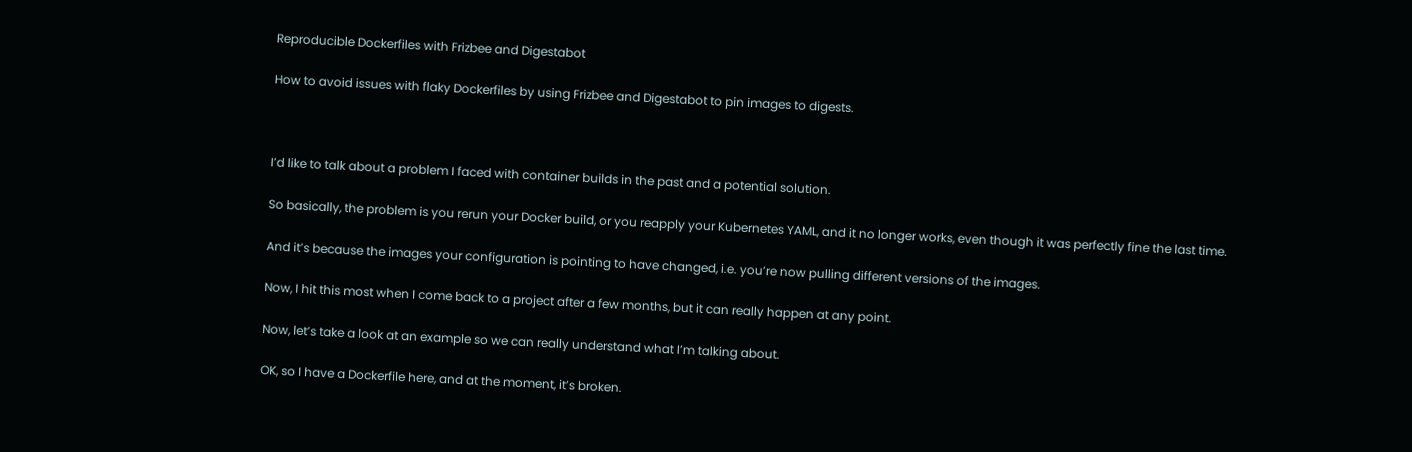Reproducible Dockerfiles with Frizbee and Digestabot

How to avoid issues with flaky Dockerfiles by using Frizbee and Digestabot to pin images to digests.



I’d like to talk about a problem I faced with container builds in the past and a potential solution.

So basically, the problem is you rerun your Docker build, or you reapply your Kubernetes YAML, and it no longer works, even though it was perfectly fine the last time.

And it’s because the images your configuration is pointing to have changed, i.e. you’re now pulling different versions of the images.

Now, I hit this most when I come back to a project after a few months, but it can really happen at any point.

Now, let’s take a look at an example so we can really understand what I’m talking about.

OK, so I have a Dockerfile here, and at the moment, it’s broken.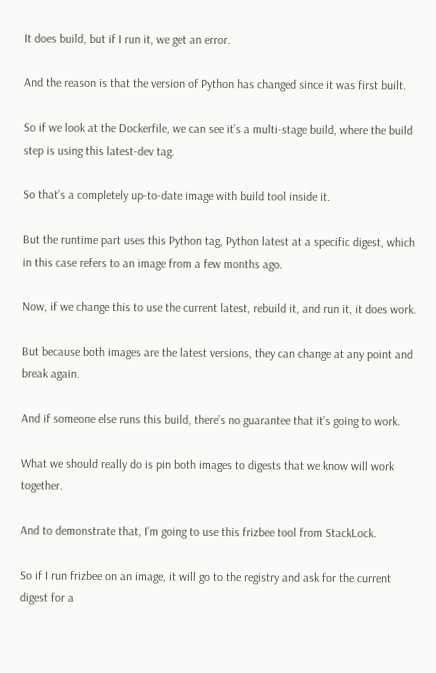It does build, but if I run it, we get an error.

And the reason is that the version of Python has changed since it was first built.

So if we look at the Dockerfile, we can see it’s a multi-stage build, where the build step is using this latest-dev tag.

So that’s a completely up-to-date image with build tool inside it.

But the runtime part uses this Python tag, Python latest at a specific digest, which in this case refers to an image from a few months ago.

Now, if we change this to use the current latest, rebuild it, and run it, it does work.

But because both images are the latest versions, they can change at any point and break again.

And if someone else runs this build, there’s no guarantee that it’s going to work.

What we should really do is pin both images to digests that we know will work together.

And to demonstrate that, I’m going to use this frizbee tool from StackLock.

So if I run frizbee on an image, it will go to the registry and ask for the current digest for a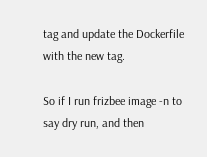tag and update the Dockerfile with the new tag.

So if I run frizbee image -n to say dry run, and then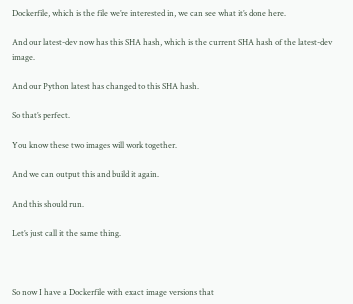Dockerfile, which is the file we’re interested in, we can see what it’s done here.

And our latest-dev now has this SHA hash, which is the current SHA hash of the latest-dev image.

And our Python latest has changed to this SHA hash.

So that’s perfect.

You know these two images will work together.

And we can output this and build it again.

And this should run.

Let’s just call it the same thing.



So now I have a Dockerfile with exact image versions that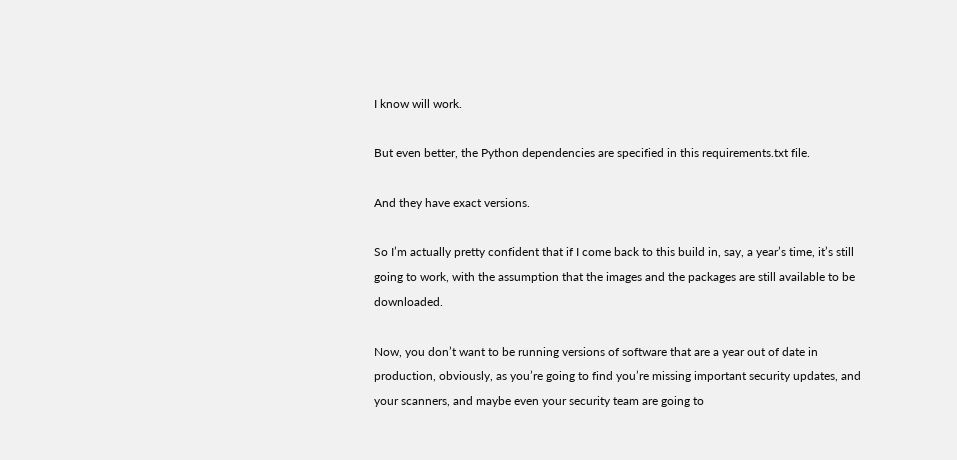I know will work.

But even better, the Python dependencies are specified in this requirements.txt file.

And they have exact versions.

So I’m actually pretty confident that if I come back to this build in, say, a year’s time, it’s still going to work, with the assumption that the images and the packages are still available to be downloaded.

Now, you don’t want to be running versions of software that are a year out of date in production, obviously, as you’re going to find you’re missing important security updates, and your scanners, and maybe even your security team are going to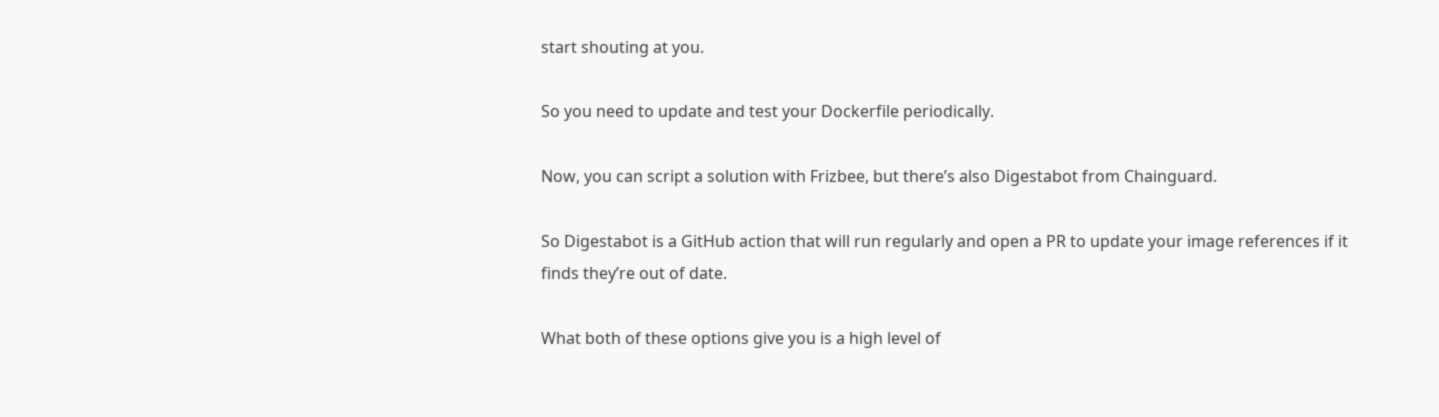start shouting at you.

So you need to update and test your Dockerfile periodically.

Now, you can script a solution with Frizbee, but there’s also Digestabot from Chainguard.

So Digestabot is a GitHub action that will run regularly and open a PR to update your image references if it finds they’re out of date.

What both of these options give you is a high level of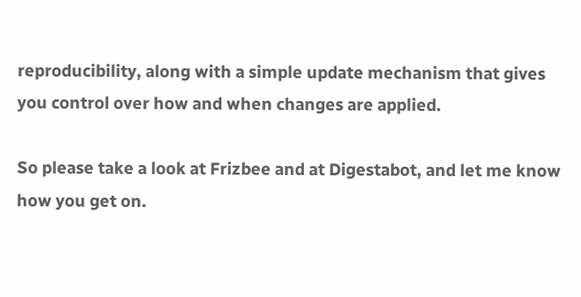reproducibility, along with a simple update mechanism that gives you control over how and when changes are applied.

So please take a look at Frizbee and at Digestabot, and let me know how you get on.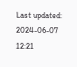Last updated: 2024-06-07 12:21